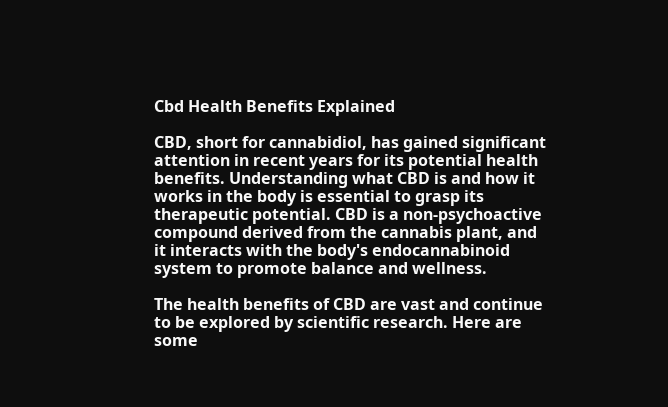Cbd Health Benefits Explained

CBD, short for cannabidiol, has gained significant attention in recent years for its potential health benefits. Understanding what CBD is and how it works in the body is essential to grasp its therapeutic potential. CBD is a non-psychoactive compound derived from the cannabis plant, and it interacts with the body's endocannabinoid system to promote balance and wellness.

The health benefits of CBD are vast and continue to be explored by scientific research. Here are some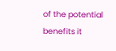of the potential benefits it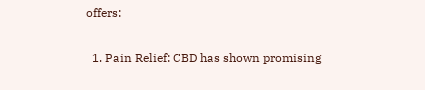offers:

  1. Pain Relief: CBD has shown promising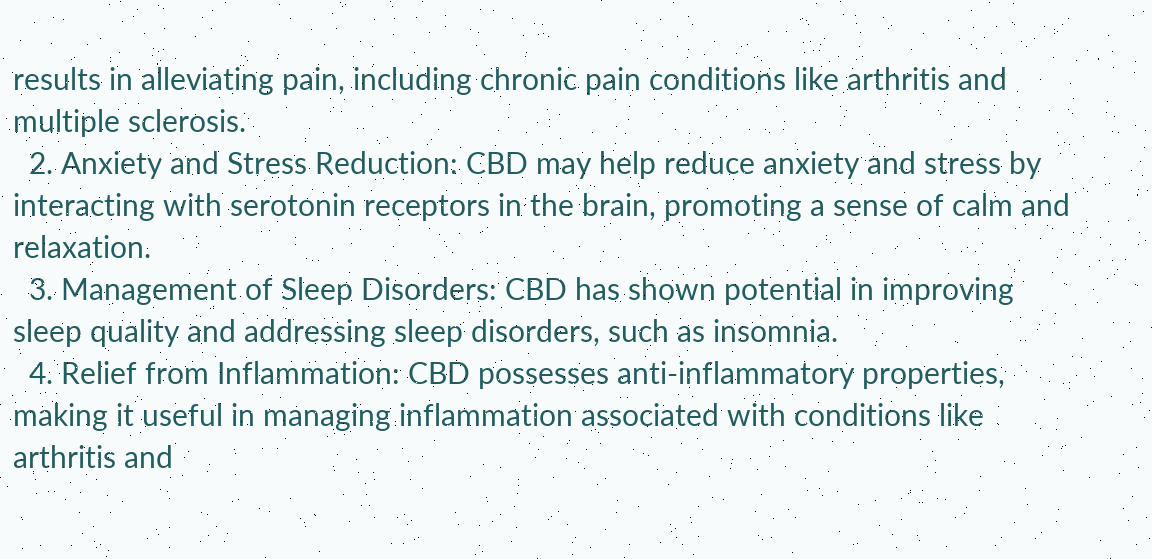results in alleviating pain, including chronic pain conditions like arthritis and multiple sclerosis.
  2. Anxiety and Stress Reduction: CBD may help reduce anxiety and stress by interacting with serotonin receptors in the brain, promoting a sense of calm and relaxation.
  3. Management of Sleep Disorders: CBD has shown potential in improving sleep quality and addressing sleep disorders, such as insomnia.
  4. Relief from Inflammation: CBD possesses anti-inflammatory properties, making it useful in managing inflammation associated with conditions like arthritis and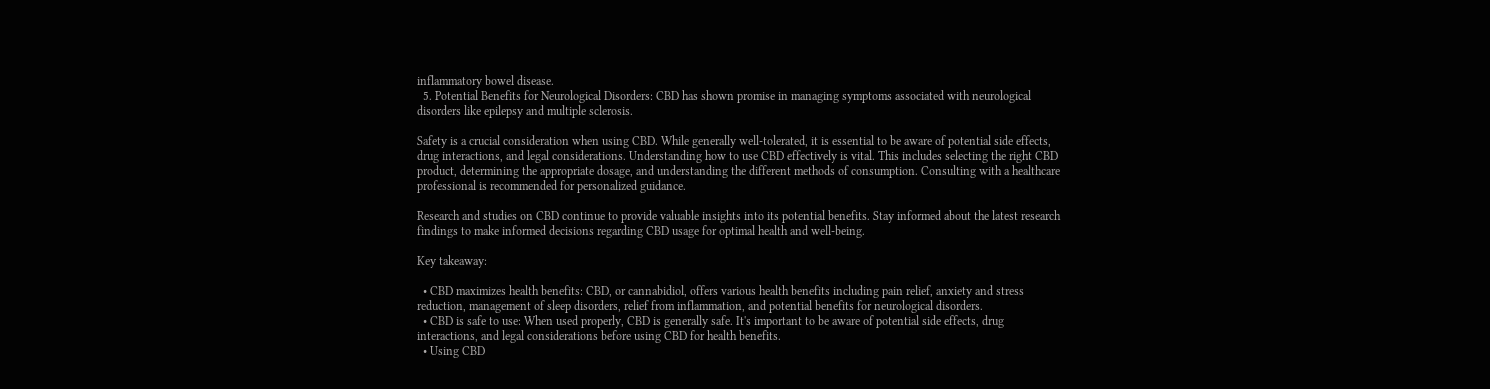inflammatory bowel disease.
  5. Potential Benefits for Neurological Disorders: CBD has shown promise in managing symptoms associated with neurological disorders like epilepsy and multiple sclerosis.

Safety is a crucial consideration when using CBD. While generally well-tolerated, it is essential to be aware of potential side effects, drug interactions, and legal considerations. Understanding how to use CBD effectively is vital. This includes selecting the right CBD product, determining the appropriate dosage, and understanding the different methods of consumption. Consulting with a healthcare professional is recommended for personalized guidance.

Research and studies on CBD continue to provide valuable insights into its potential benefits. Stay informed about the latest research findings to make informed decisions regarding CBD usage for optimal health and well-being.

Key takeaway:

  • CBD maximizes health benefits: CBD, or cannabidiol, offers various health benefits including pain relief, anxiety and stress reduction, management of sleep disorders, relief from inflammation, and potential benefits for neurological disorders.
  • CBD is safe to use: When used properly, CBD is generally safe. It's important to be aware of potential side effects, drug interactions, and legal considerations before using CBD for health benefits.
  • Using CBD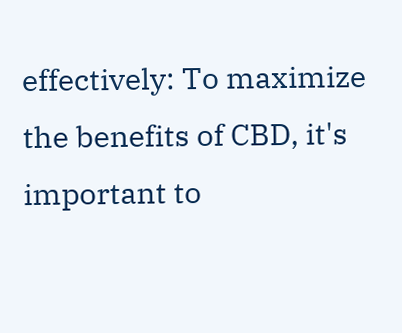effectively: To maximize the benefits of CBD, it's important to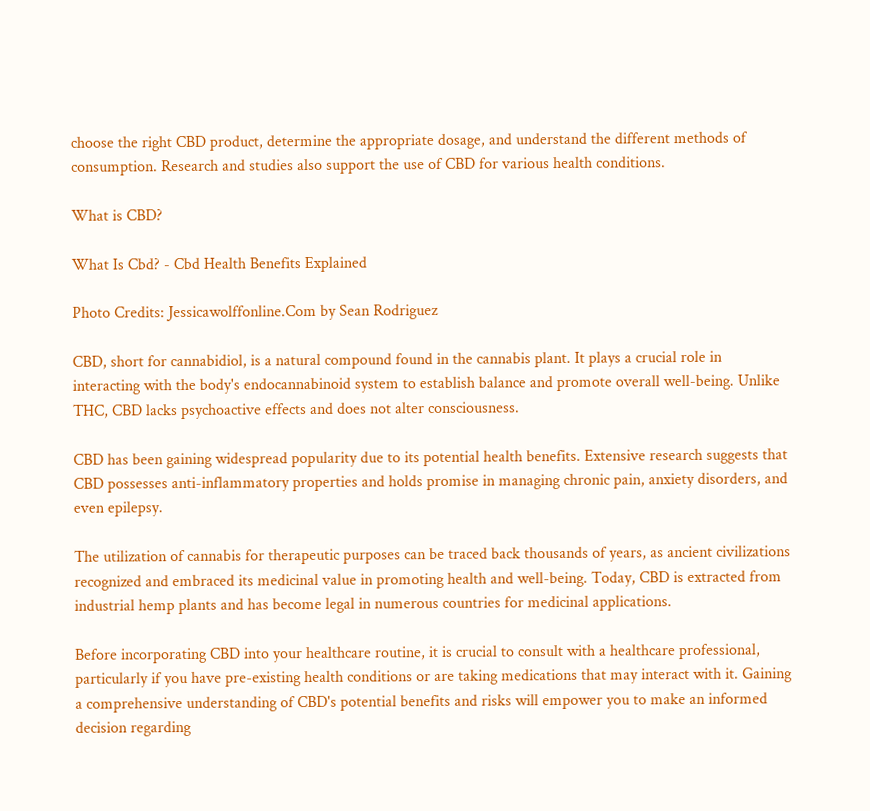choose the right CBD product, determine the appropriate dosage, and understand the different methods of consumption. Research and studies also support the use of CBD for various health conditions.

What is CBD?

What Is Cbd? - Cbd Health Benefits Explained

Photo Credits: Jessicawolffonline.Com by Sean Rodriguez

CBD, short for cannabidiol, is a natural compound found in the cannabis plant. It plays a crucial role in interacting with the body's endocannabinoid system to establish balance and promote overall well-being. Unlike THC, CBD lacks psychoactive effects and does not alter consciousness.

CBD has been gaining widespread popularity due to its potential health benefits. Extensive research suggests that CBD possesses anti-inflammatory properties and holds promise in managing chronic pain, anxiety disorders, and even epilepsy.

The utilization of cannabis for therapeutic purposes can be traced back thousands of years, as ancient civilizations recognized and embraced its medicinal value in promoting health and well-being. Today, CBD is extracted from industrial hemp plants and has become legal in numerous countries for medicinal applications.

Before incorporating CBD into your healthcare routine, it is crucial to consult with a healthcare professional, particularly if you have pre-existing health conditions or are taking medications that may interact with it. Gaining a comprehensive understanding of CBD's potential benefits and risks will empower you to make an informed decision regarding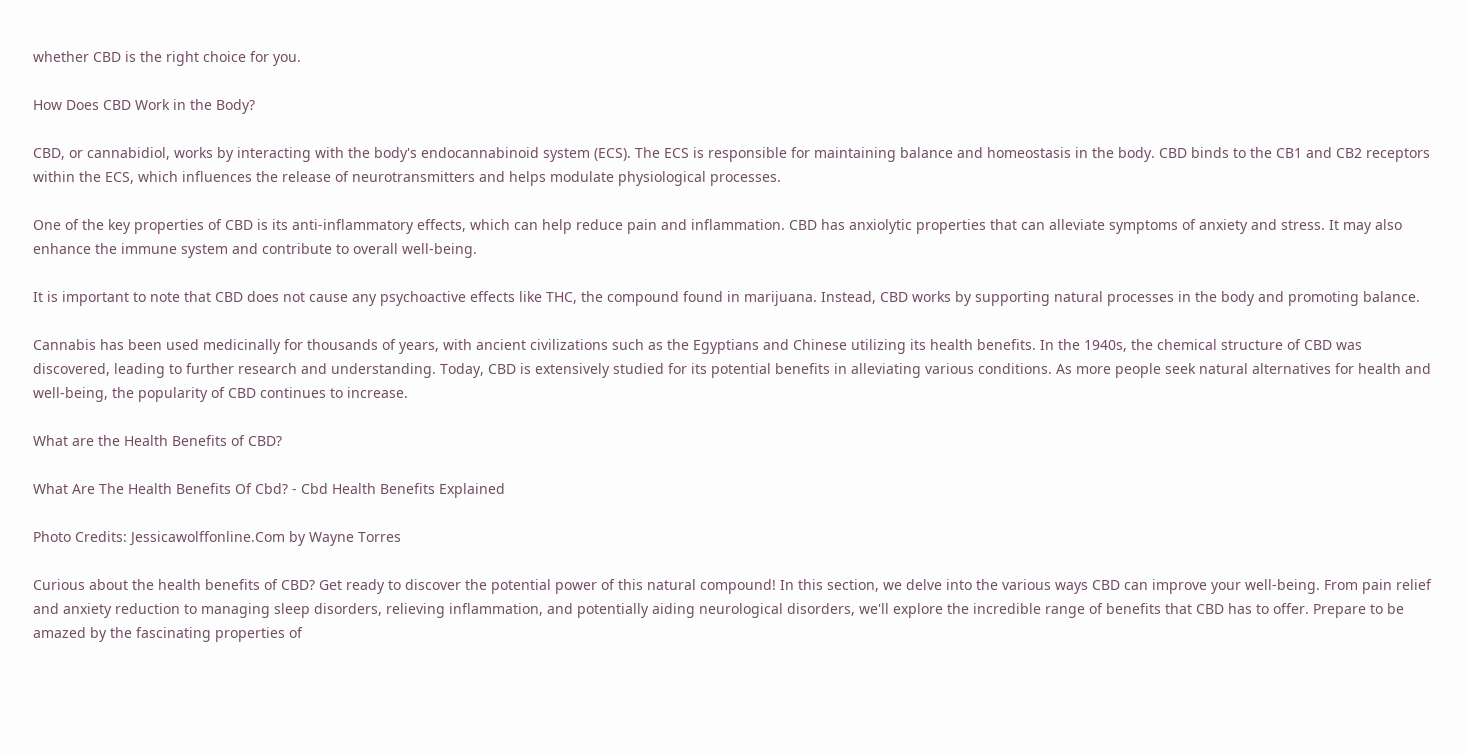whether CBD is the right choice for you.

How Does CBD Work in the Body?

CBD, or cannabidiol, works by interacting with the body's endocannabinoid system (ECS). The ECS is responsible for maintaining balance and homeostasis in the body. CBD binds to the CB1 and CB2 receptors within the ECS, which influences the release of neurotransmitters and helps modulate physiological processes.

One of the key properties of CBD is its anti-inflammatory effects, which can help reduce pain and inflammation. CBD has anxiolytic properties that can alleviate symptoms of anxiety and stress. It may also enhance the immune system and contribute to overall well-being.

It is important to note that CBD does not cause any psychoactive effects like THC, the compound found in marijuana. Instead, CBD works by supporting natural processes in the body and promoting balance.

Cannabis has been used medicinally for thousands of years, with ancient civilizations such as the Egyptians and Chinese utilizing its health benefits. In the 1940s, the chemical structure of CBD was discovered, leading to further research and understanding. Today, CBD is extensively studied for its potential benefits in alleviating various conditions. As more people seek natural alternatives for health and well-being, the popularity of CBD continues to increase.

What are the Health Benefits of CBD?

What Are The Health Benefits Of Cbd? - Cbd Health Benefits Explained

Photo Credits: Jessicawolffonline.Com by Wayne Torres

Curious about the health benefits of CBD? Get ready to discover the potential power of this natural compound! In this section, we delve into the various ways CBD can improve your well-being. From pain relief and anxiety reduction to managing sleep disorders, relieving inflammation, and potentially aiding neurological disorders, we'll explore the incredible range of benefits that CBD has to offer. Prepare to be amazed by the fascinating properties of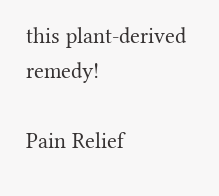this plant-derived remedy!

Pain Relief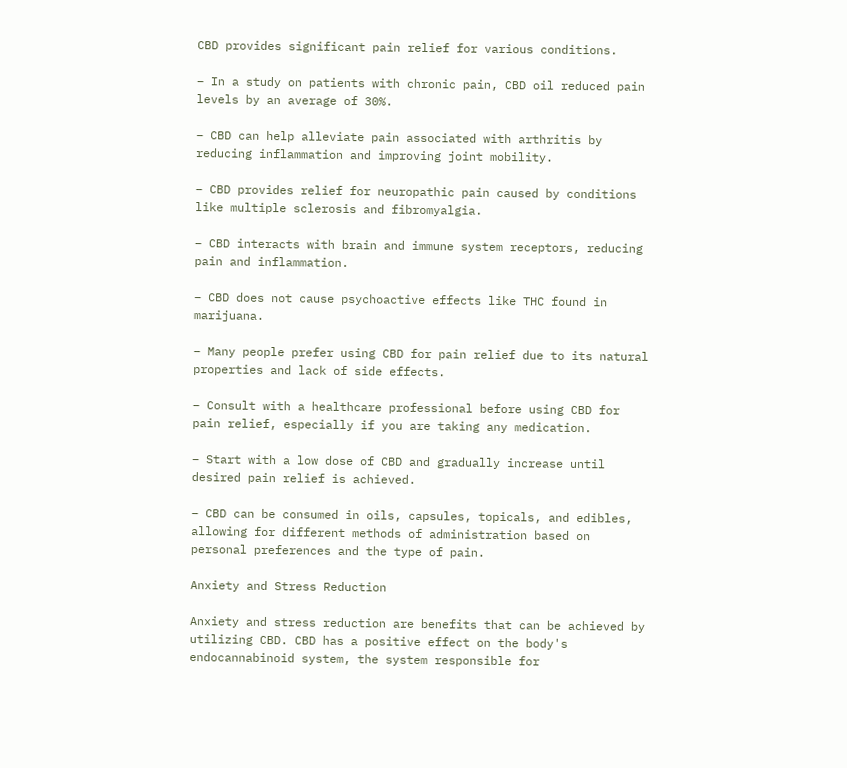CBD provides significant pain relief for various conditions.

– In a study on patients with chronic pain, CBD oil reduced pain levels by an average of 30%.

– CBD can help alleviate pain associated with arthritis by reducing inflammation and improving joint mobility.

– CBD provides relief for neuropathic pain caused by conditions like multiple sclerosis and fibromyalgia.

– CBD interacts with brain and immune system receptors, reducing pain and inflammation.

– CBD does not cause psychoactive effects like THC found in marijuana.

– Many people prefer using CBD for pain relief due to its natural properties and lack of side effects.

– Consult with a healthcare professional before using CBD for pain relief, especially if you are taking any medication.

– Start with a low dose of CBD and gradually increase until desired pain relief is achieved.

– CBD can be consumed in oils, capsules, topicals, and edibles, allowing for different methods of administration based on personal preferences and the type of pain.

Anxiety and Stress Reduction

Anxiety and stress reduction are benefits that can be achieved by utilizing CBD. CBD has a positive effect on the body's endocannabinoid system, the system responsible for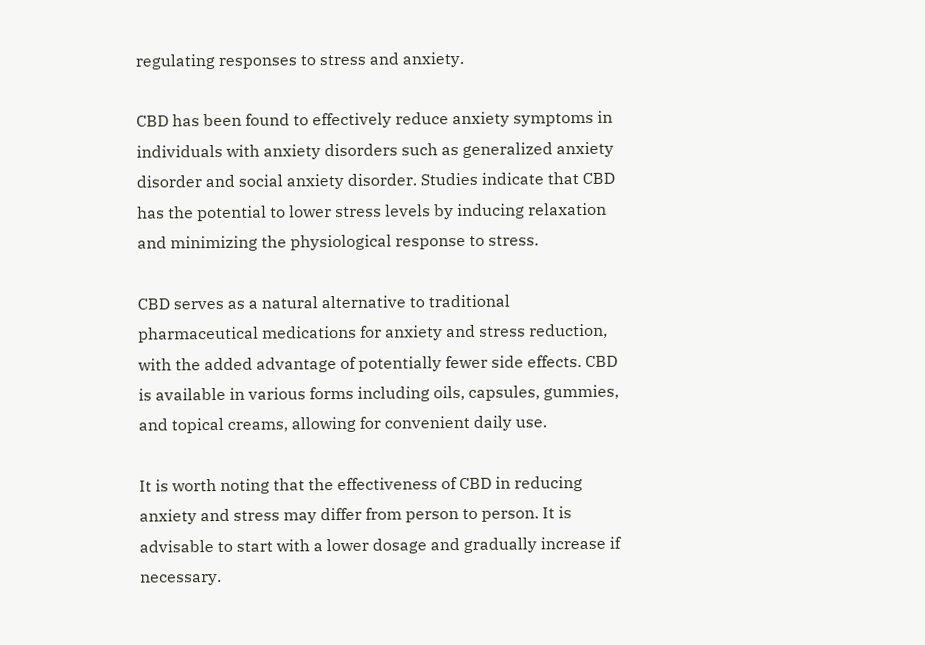regulating responses to stress and anxiety.

CBD has been found to effectively reduce anxiety symptoms in individuals with anxiety disorders such as generalized anxiety disorder and social anxiety disorder. Studies indicate that CBD has the potential to lower stress levels by inducing relaxation and minimizing the physiological response to stress.

CBD serves as a natural alternative to traditional pharmaceutical medications for anxiety and stress reduction, with the added advantage of potentially fewer side effects. CBD is available in various forms including oils, capsules, gummies, and topical creams, allowing for convenient daily use.

It is worth noting that the effectiveness of CBD in reducing anxiety and stress may differ from person to person. It is advisable to start with a lower dosage and gradually increase if necessary.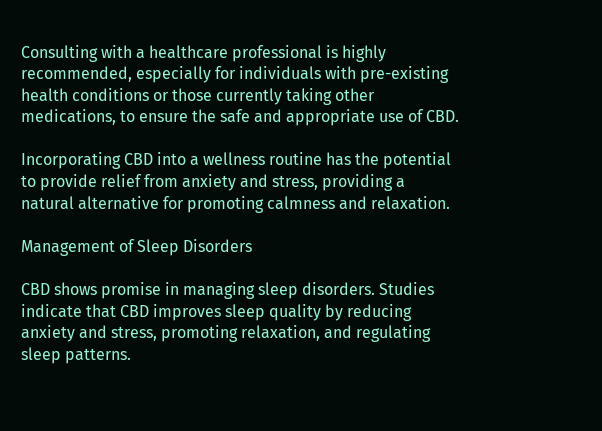Consulting with a healthcare professional is highly recommended, especially for individuals with pre-existing health conditions or those currently taking other medications, to ensure the safe and appropriate use of CBD.

Incorporating CBD into a wellness routine has the potential to provide relief from anxiety and stress, providing a natural alternative for promoting calmness and relaxation.

Management of Sleep Disorders

CBD shows promise in managing sleep disorders. Studies indicate that CBD improves sleep quality by reducing anxiety and stress, promoting relaxation, and regulating sleep patterns.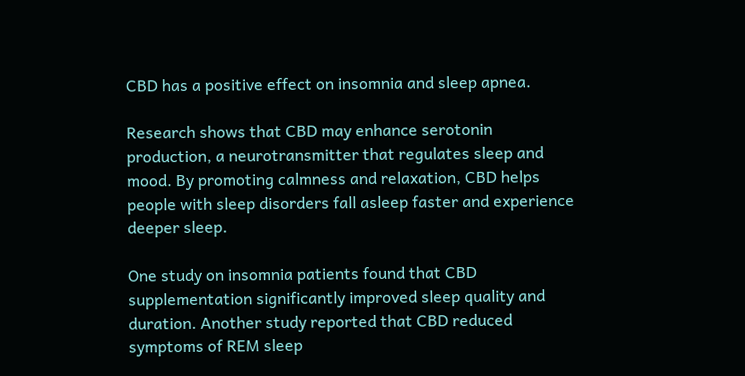CBD has a positive effect on insomnia and sleep apnea.

Research shows that CBD may enhance serotonin production, a neurotransmitter that regulates sleep and mood. By promoting calmness and relaxation, CBD helps people with sleep disorders fall asleep faster and experience deeper sleep.

One study on insomnia patients found that CBD supplementation significantly improved sleep quality and duration. Another study reported that CBD reduced symptoms of REM sleep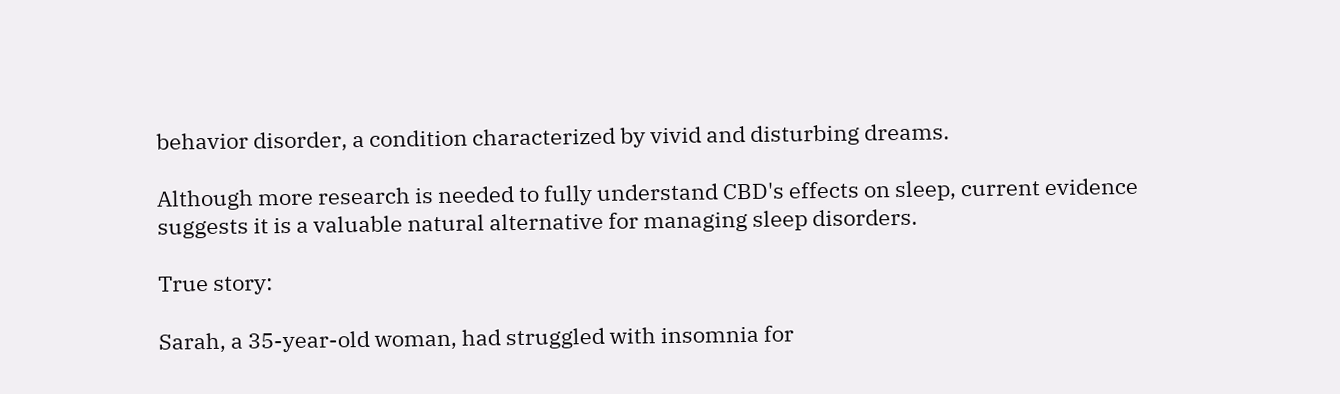behavior disorder, a condition characterized by vivid and disturbing dreams.

Although more research is needed to fully understand CBD's effects on sleep, current evidence suggests it is a valuable natural alternative for managing sleep disorders.

True story:

Sarah, a 35-year-old woman, had struggled with insomnia for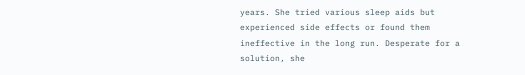years. She tried various sleep aids but experienced side effects or found them ineffective in the long run. Desperate for a solution, she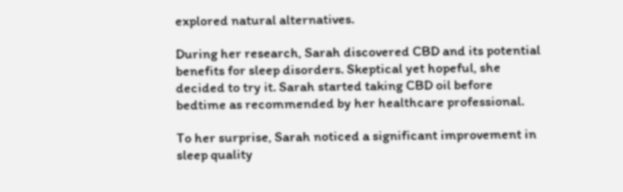explored natural alternatives.

During her research, Sarah discovered CBD and its potential benefits for sleep disorders. Skeptical yet hopeful, she decided to try it. Sarah started taking CBD oil before bedtime as recommended by her healthcare professional.

To her surprise, Sarah noticed a significant improvement in sleep quality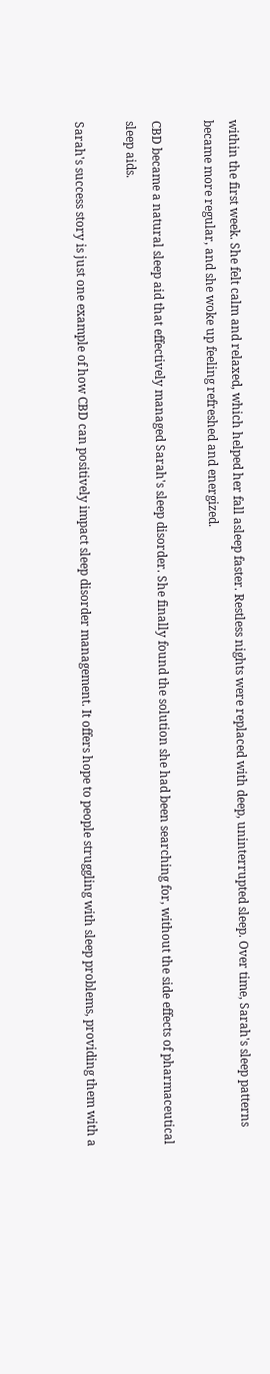within the first week. She felt calm and relaxed, which helped her fall asleep faster. Restless nights were replaced with deep, uninterrupted sleep. Over time, Sarah's sleep patterns became more regular, and she woke up feeling refreshed and energized.

CBD became a natural sleep aid that effectively managed Sarah's sleep disorder. She finally found the solution she had been searching for, without the side effects of pharmaceutical sleep aids.

Sarah's success story is just one example of how CBD can positively impact sleep disorder management. It offers hope to people struggling with sleep problems, providing them with a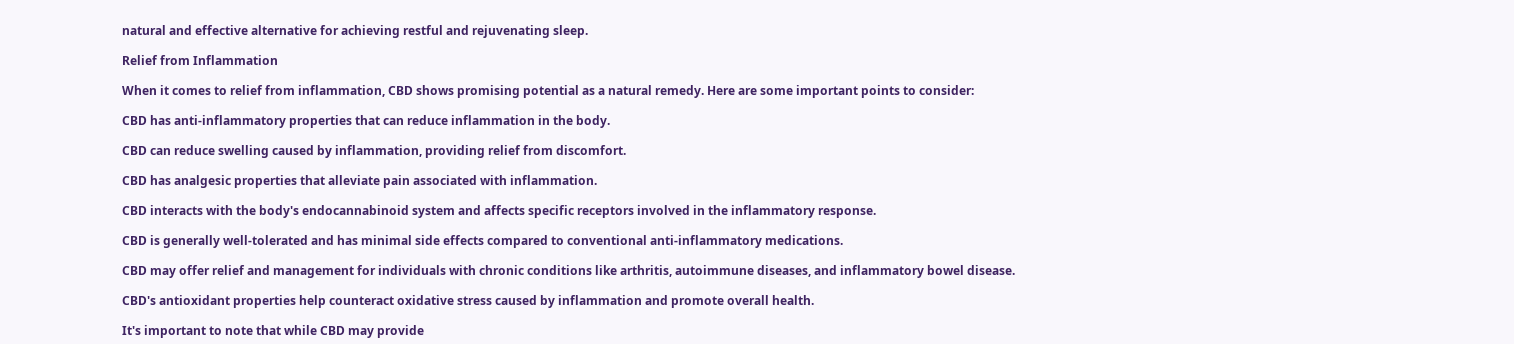natural and effective alternative for achieving restful and rejuvenating sleep.

Relief from Inflammation

When it comes to relief from inflammation, CBD shows promising potential as a natural remedy. Here are some important points to consider:

CBD has anti-inflammatory properties that can reduce inflammation in the body.

CBD can reduce swelling caused by inflammation, providing relief from discomfort.

CBD has analgesic properties that alleviate pain associated with inflammation.

CBD interacts with the body's endocannabinoid system and affects specific receptors involved in the inflammatory response.

CBD is generally well-tolerated and has minimal side effects compared to conventional anti-inflammatory medications.

CBD may offer relief and management for individuals with chronic conditions like arthritis, autoimmune diseases, and inflammatory bowel disease.

CBD's antioxidant properties help counteract oxidative stress caused by inflammation and promote overall health.

It's important to note that while CBD may provide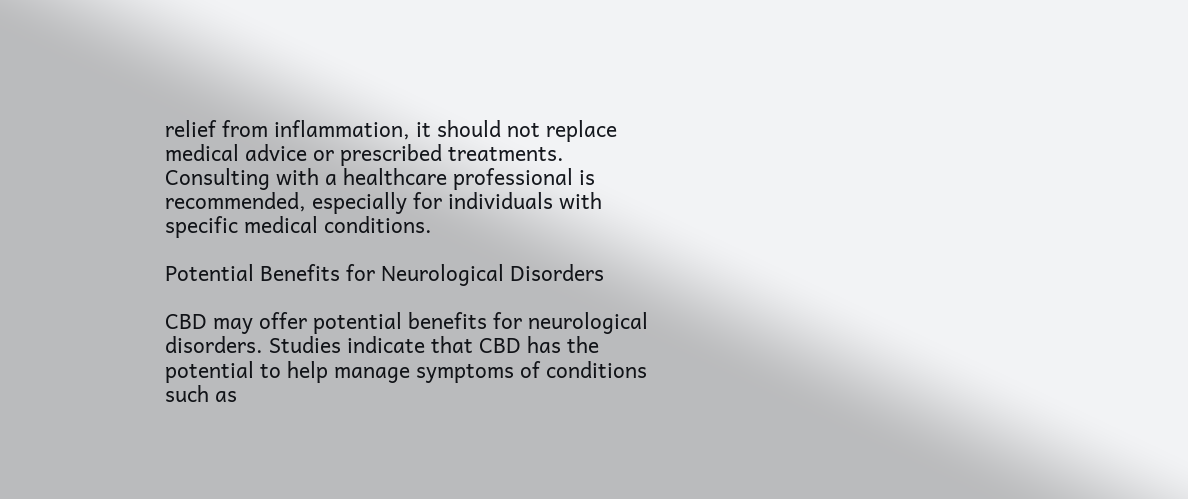relief from inflammation, it should not replace medical advice or prescribed treatments. Consulting with a healthcare professional is recommended, especially for individuals with specific medical conditions.

Potential Benefits for Neurological Disorders

CBD may offer potential benefits for neurological disorders. Studies indicate that CBD has the potential to help manage symptoms of conditions such as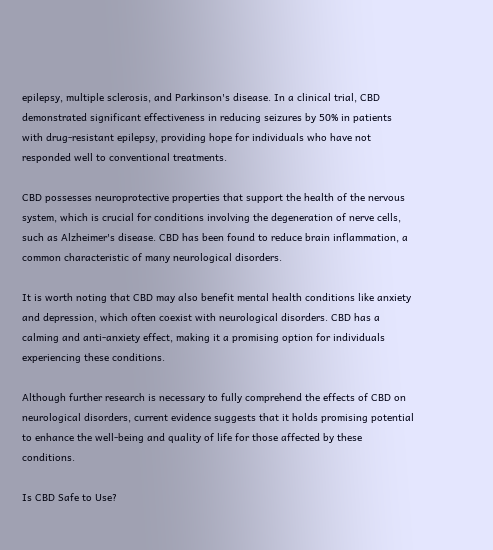epilepsy, multiple sclerosis, and Parkinson's disease. In a clinical trial, CBD demonstrated significant effectiveness in reducing seizures by 50% in patients with drug-resistant epilepsy, providing hope for individuals who have not responded well to conventional treatments.

CBD possesses neuroprotective properties that support the health of the nervous system, which is crucial for conditions involving the degeneration of nerve cells, such as Alzheimer's disease. CBD has been found to reduce brain inflammation, a common characteristic of many neurological disorders.

It is worth noting that CBD may also benefit mental health conditions like anxiety and depression, which often coexist with neurological disorders. CBD has a calming and anti-anxiety effect, making it a promising option for individuals experiencing these conditions.

Although further research is necessary to fully comprehend the effects of CBD on neurological disorders, current evidence suggests that it holds promising potential to enhance the well-being and quality of life for those affected by these conditions.

Is CBD Safe to Use?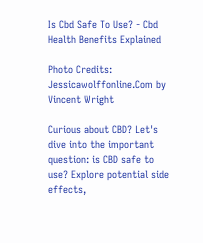Is Cbd Safe To Use? - Cbd Health Benefits Explained

Photo Credits: Jessicawolffonline.Com by Vincent Wright

Curious about CBD? Let's dive into the important question: is CBD safe to use? Explore potential side effects,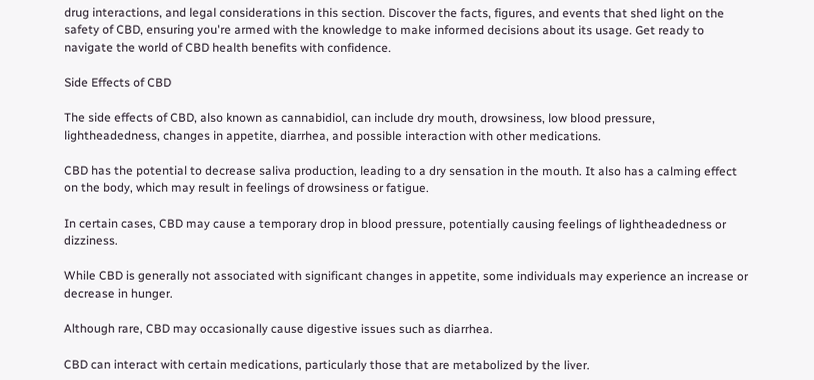drug interactions, and legal considerations in this section. Discover the facts, figures, and events that shed light on the safety of CBD, ensuring you're armed with the knowledge to make informed decisions about its usage. Get ready to navigate the world of CBD health benefits with confidence.

Side Effects of CBD

The side effects of CBD, also known as cannabidiol, can include dry mouth, drowsiness, low blood pressure, lightheadedness, changes in appetite, diarrhea, and possible interaction with other medications.

CBD has the potential to decrease saliva production, leading to a dry sensation in the mouth. It also has a calming effect on the body, which may result in feelings of drowsiness or fatigue.

In certain cases, CBD may cause a temporary drop in blood pressure, potentially causing feelings of lightheadedness or dizziness.

While CBD is generally not associated with significant changes in appetite, some individuals may experience an increase or decrease in hunger.

Although rare, CBD may occasionally cause digestive issues such as diarrhea.

CBD can interact with certain medications, particularly those that are metabolized by the liver.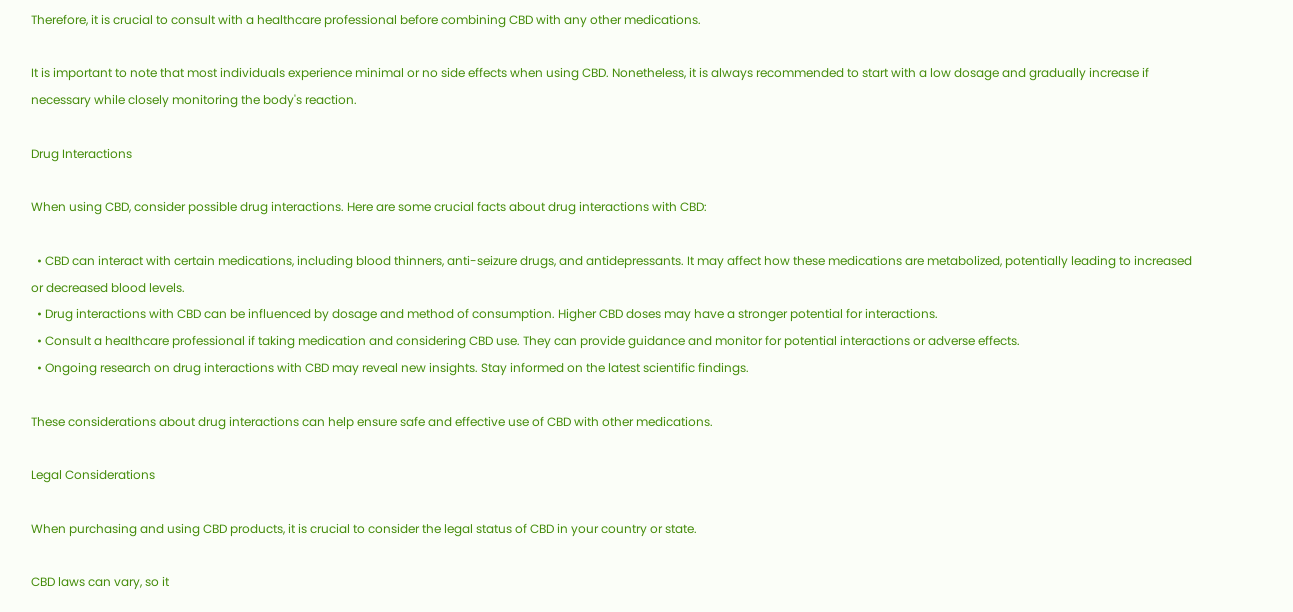Therefore, it is crucial to consult with a healthcare professional before combining CBD with any other medications.

It is important to note that most individuals experience minimal or no side effects when using CBD. Nonetheless, it is always recommended to start with a low dosage and gradually increase if necessary while closely monitoring the body's reaction.

Drug Interactions

When using CBD, consider possible drug interactions. Here are some crucial facts about drug interactions with CBD:

  • CBD can interact with certain medications, including blood thinners, anti-seizure drugs, and antidepressants. It may affect how these medications are metabolized, potentially leading to increased or decreased blood levels.
  • Drug interactions with CBD can be influenced by dosage and method of consumption. Higher CBD doses may have a stronger potential for interactions.
  • Consult a healthcare professional if taking medication and considering CBD use. They can provide guidance and monitor for potential interactions or adverse effects.
  • Ongoing research on drug interactions with CBD may reveal new insights. Stay informed on the latest scientific findings.

These considerations about drug interactions can help ensure safe and effective use of CBD with other medications.

Legal Considerations

When purchasing and using CBD products, it is crucial to consider the legal status of CBD in your country or state.

CBD laws can vary, so it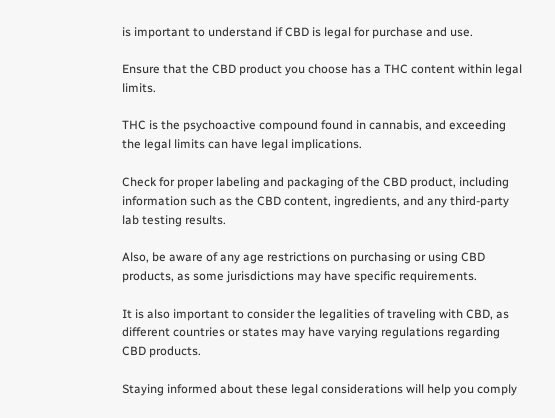is important to understand if CBD is legal for purchase and use.

Ensure that the CBD product you choose has a THC content within legal limits.

THC is the psychoactive compound found in cannabis, and exceeding the legal limits can have legal implications.

Check for proper labeling and packaging of the CBD product, including information such as the CBD content, ingredients, and any third-party lab testing results.

Also, be aware of any age restrictions on purchasing or using CBD products, as some jurisdictions may have specific requirements.

It is also important to consider the legalities of traveling with CBD, as different countries or states may have varying regulations regarding CBD products.

Staying informed about these legal considerations will help you comply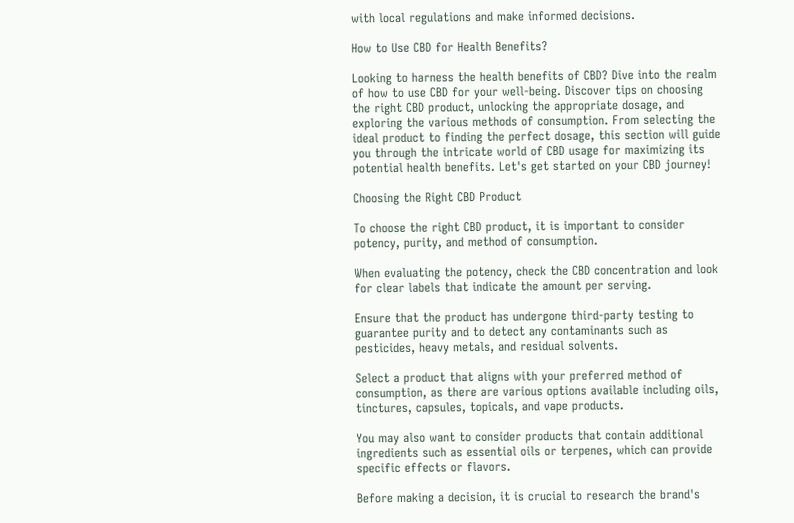with local regulations and make informed decisions.

How to Use CBD for Health Benefits?

Looking to harness the health benefits of CBD? Dive into the realm of how to use CBD for your well-being. Discover tips on choosing the right CBD product, unlocking the appropriate dosage, and exploring the various methods of consumption. From selecting the ideal product to finding the perfect dosage, this section will guide you through the intricate world of CBD usage for maximizing its potential health benefits. Let's get started on your CBD journey!

Choosing the Right CBD Product

To choose the right CBD product, it is important to consider potency, purity, and method of consumption.

When evaluating the potency, check the CBD concentration and look for clear labels that indicate the amount per serving.

Ensure that the product has undergone third-party testing to guarantee purity and to detect any contaminants such as pesticides, heavy metals, and residual solvents.

Select a product that aligns with your preferred method of consumption, as there are various options available including oils, tinctures, capsules, topicals, and vape products.

You may also want to consider products that contain additional ingredients such as essential oils or terpenes, which can provide specific effects or flavors.

Before making a decision, it is crucial to research the brand's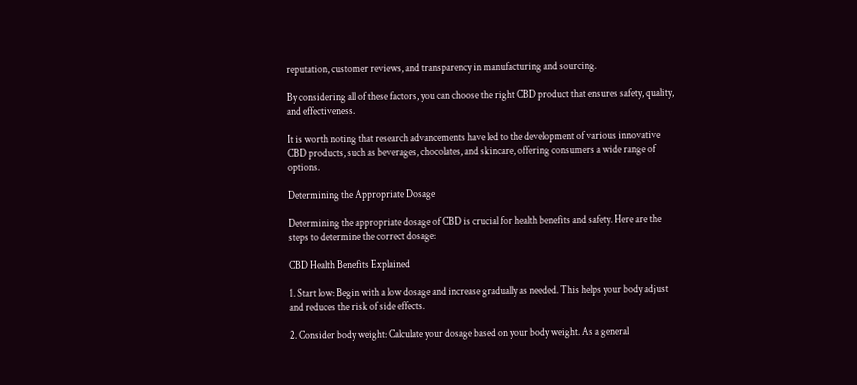reputation, customer reviews, and transparency in manufacturing and sourcing.

By considering all of these factors, you can choose the right CBD product that ensures safety, quality, and effectiveness.

It is worth noting that research advancements have led to the development of various innovative CBD products, such as beverages, chocolates, and skincare, offering consumers a wide range of options.

Determining the Appropriate Dosage

Determining the appropriate dosage of CBD is crucial for health benefits and safety. Here are the steps to determine the correct dosage:

CBD Health Benefits Explained

1. Start low: Begin with a low dosage and increase gradually as needed. This helps your body adjust and reduces the risk of side effects.

2. Consider body weight: Calculate your dosage based on your body weight. As a general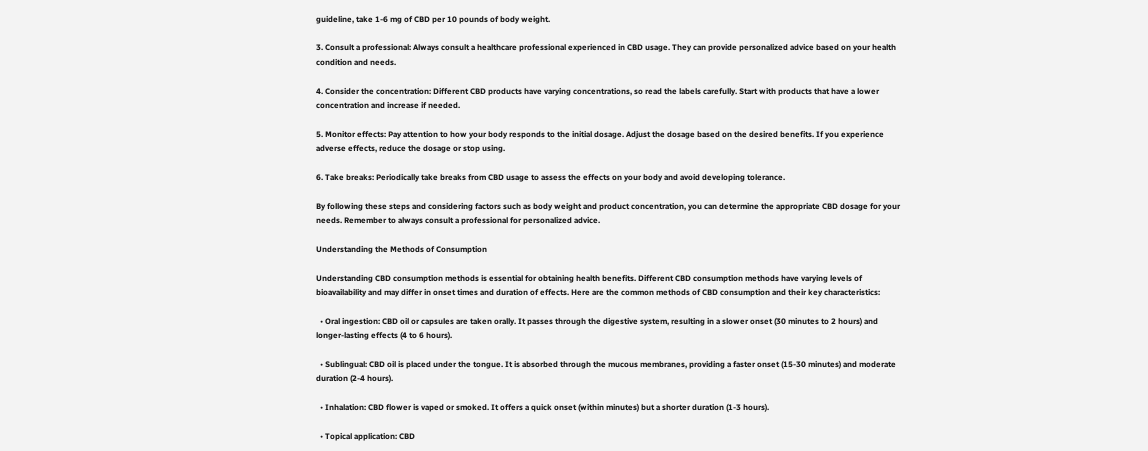guideline, take 1-6 mg of CBD per 10 pounds of body weight.

3. Consult a professional: Always consult a healthcare professional experienced in CBD usage. They can provide personalized advice based on your health condition and needs.

4. Consider the concentration: Different CBD products have varying concentrations, so read the labels carefully. Start with products that have a lower concentration and increase if needed.

5. Monitor effects: Pay attention to how your body responds to the initial dosage. Adjust the dosage based on the desired benefits. If you experience adverse effects, reduce the dosage or stop using.

6. Take breaks: Periodically take breaks from CBD usage to assess the effects on your body and avoid developing tolerance.

By following these steps and considering factors such as body weight and product concentration, you can determine the appropriate CBD dosage for your needs. Remember to always consult a professional for personalized advice.

Understanding the Methods of Consumption

Understanding CBD consumption methods is essential for obtaining health benefits. Different CBD consumption methods have varying levels of bioavailability and may differ in onset times and duration of effects. Here are the common methods of CBD consumption and their key characteristics:

  • Oral ingestion: CBD oil or capsules are taken orally. It passes through the digestive system, resulting in a slower onset (30 minutes to 2 hours) and longer-lasting effects (4 to 6 hours).

  • Sublingual: CBD oil is placed under the tongue. It is absorbed through the mucous membranes, providing a faster onset (15-30 minutes) and moderate duration (2-4 hours).

  • Inhalation: CBD flower is vaped or smoked. It offers a quick onset (within minutes) but a shorter duration (1-3 hours).

  • Topical application: CBD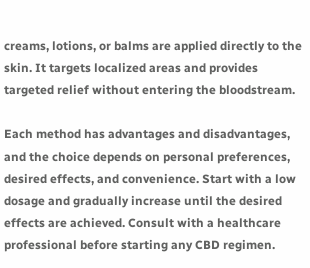creams, lotions, or balms are applied directly to the skin. It targets localized areas and provides targeted relief without entering the bloodstream.

Each method has advantages and disadvantages, and the choice depends on personal preferences, desired effects, and convenience. Start with a low dosage and gradually increase until the desired effects are achieved. Consult with a healthcare professional before starting any CBD regimen.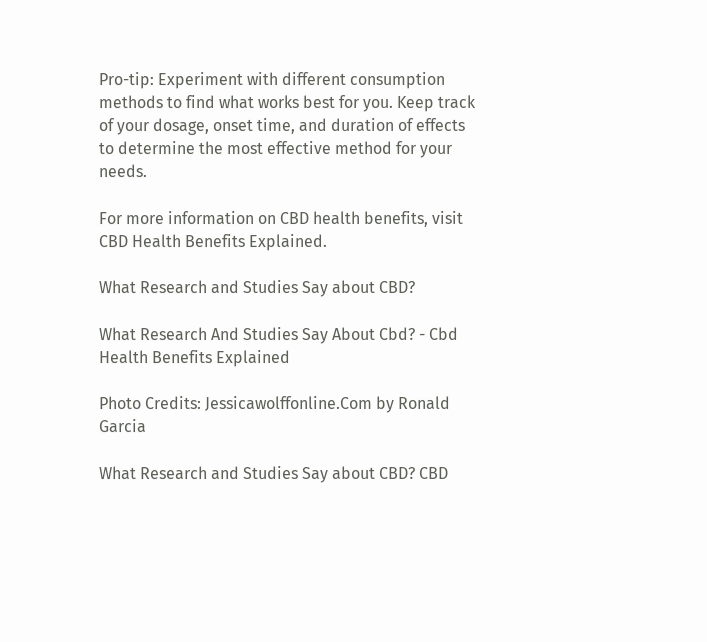Pro-tip: Experiment with different consumption methods to find what works best for you. Keep track of your dosage, onset time, and duration of effects to determine the most effective method for your needs.

For more information on CBD health benefits, visit CBD Health Benefits Explained.

What Research and Studies Say about CBD?

What Research And Studies Say About Cbd? - Cbd Health Benefits Explained

Photo Credits: Jessicawolffonline.Com by Ronald Garcia

What Research and Studies Say about CBD? CBD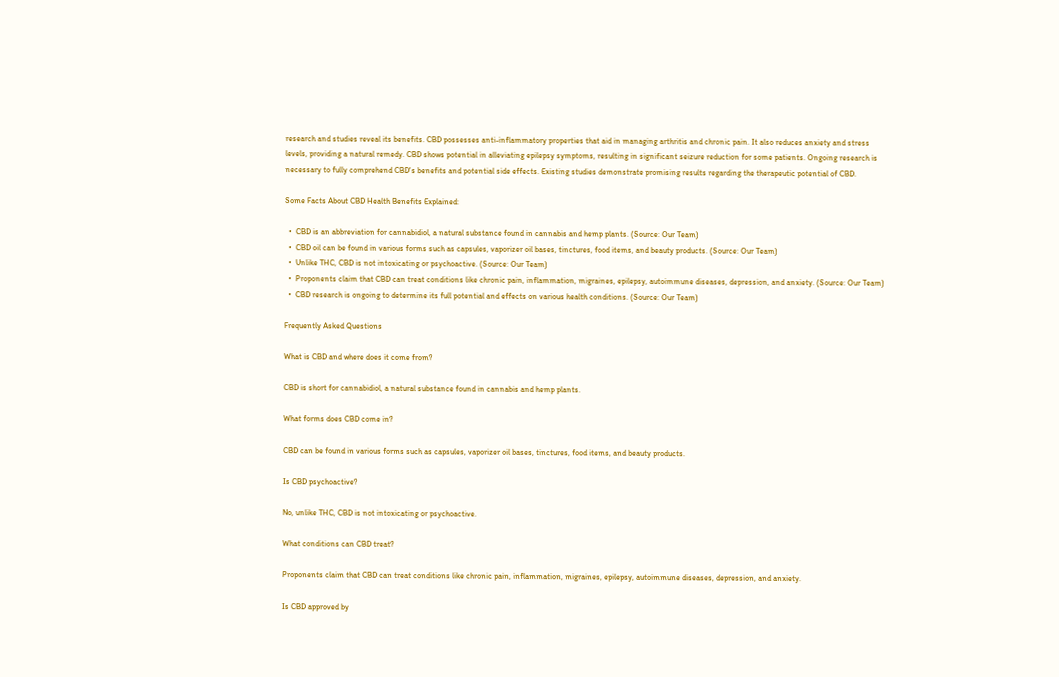research and studies reveal its benefits. CBD possesses anti-inflammatory properties that aid in managing arthritis and chronic pain. It also reduces anxiety and stress levels, providing a natural remedy. CBD shows potential in alleviating epilepsy symptoms, resulting in significant seizure reduction for some patients. Ongoing research is necessary to fully comprehend CBD's benefits and potential side effects. Existing studies demonstrate promising results regarding the therapeutic potential of CBD.

Some Facts About CBD Health Benefits Explained:

  •  CBD is an abbreviation for cannabidiol, a natural substance found in cannabis and hemp plants. (Source: Our Team)
  •  CBD oil can be found in various forms such as capsules, vaporizer oil bases, tinctures, food items, and beauty products. (Source: Our Team)
  •  Unlike THC, CBD is not intoxicating or psychoactive. (Source: Our Team)
  •  Proponents claim that CBD can treat conditions like chronic pain, inflammation, migraines, epilepsy, autoimmune diseases, depression, and anxiety. (Source: Our Team)
  •  CBD research is ongoing to determine its full potential and effects on various health conditions. (Source: Our Team)

Frequently Asked Questions

What is CBD and where does it come from?

CBD is short for cannabidiol, a natural substance found in cannabis and hemp plants.

What forms does CBD come in?

CBD can be found in various forms such as capsules, vaporizer oil bases, tinctures, food items, and beauty products.

Is CBD psychoactive?

No, unlike THC, CBD is not intoxicating or psychoactive.

What conditions can CBD treat?

Proponents claim that CBD can treat conditions like chronic pain, inflammation, migraines, epilepsy, autoimmune diseases, depression, and anxiety.

Is CBD approved by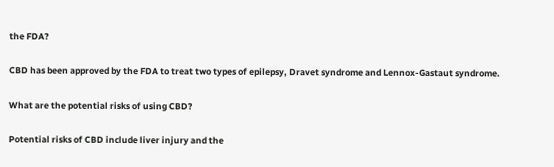the FDA?

CBD has been approved by the FDA to treat two types of epilepsy, Dravet syndrome and Lennox-Gastaut syndrome.

What are the potential risks of using CBD?

Potential risks of CBD include liver injury and the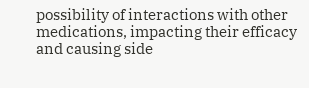possibility of interactions with other medications, impacting their efficacy and causing side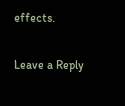effects.

Leave a Reply